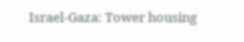Israel-Gaza: Tower housing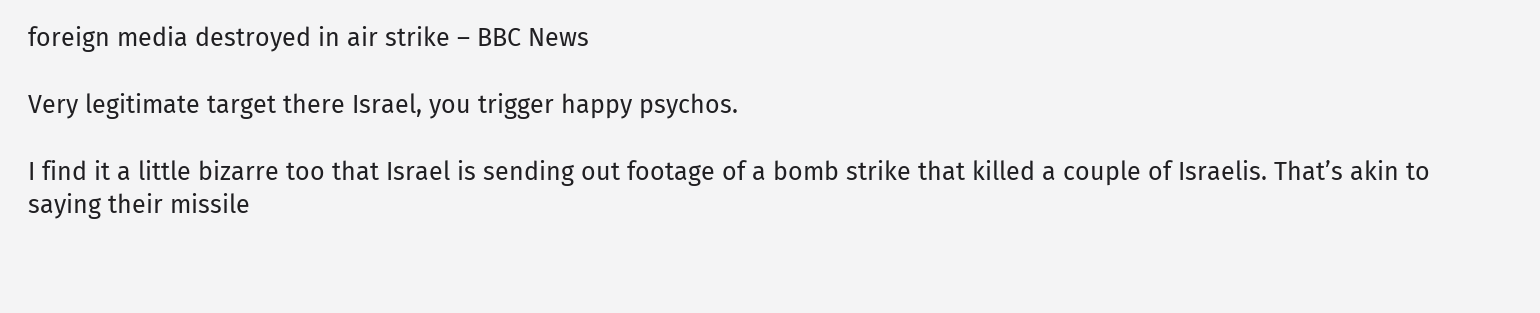foreign media destroyed in air strike – BBC News

Very legitimate target there Israel, you trigger happy psychos.

I find it a little bizarre too that Israel is sending out footage of a bomb strike that killed a couple of Israelis. That’s akin to saying their missile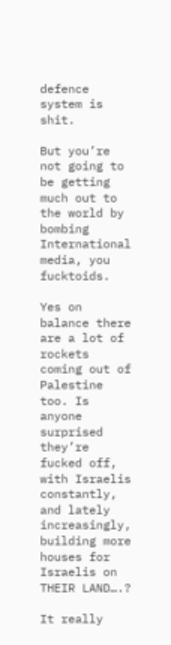defence system is shit.

But you’re not going to be getting much out to the world by bombing International media, you fucktoids.

Yes on balance there are a lot of rockets coming out of Palestine too. Is anyone surprised they’re fucked off, with Israelis constantly, and lately increasingly, building more houses for Israelis on THEIR LAND….?

It really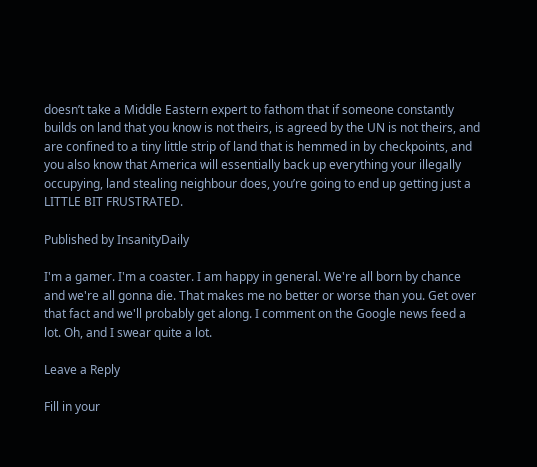doesn’t take a Middle Eastern expert to fathom that if someone constantly builds on land that you know is not theirs, is agreed by the UN is not theirs, and are confined to a tiny little strip of land that is hemmed in by checkpoints, and you also know that America will essentially back up everything your illegally occupying, land stealing neighbour does, you’re going to end up getting just a LITTLE BIT FRUSTRATED.

Published by InsanityDaily

I'm a gamer. I'm a coaster. I am happy in general. We're all born by chance and we're all gonna die. That makes me no better or worse than you. Get over that fact and we'll probably get along. I comment on the Google news feed a lot. Oh, and I swear quite a lot.

Leave a Reply

Fill in your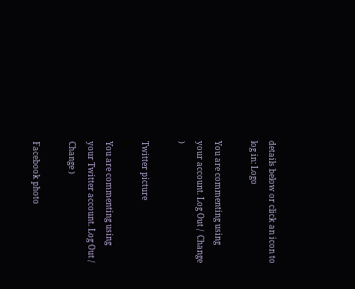details below or click an icon to log in: Logo

You are commenting using your account. Log Out /  Change )

Twitter picture

You are commenting using your Twitter account. Log Out /  Change )

Facebook photo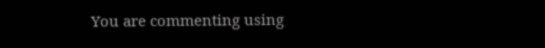You are commenting using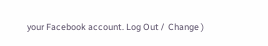your Facebook account. Log Out /  Change )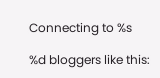Connecting to %s

%d bloggers like this: